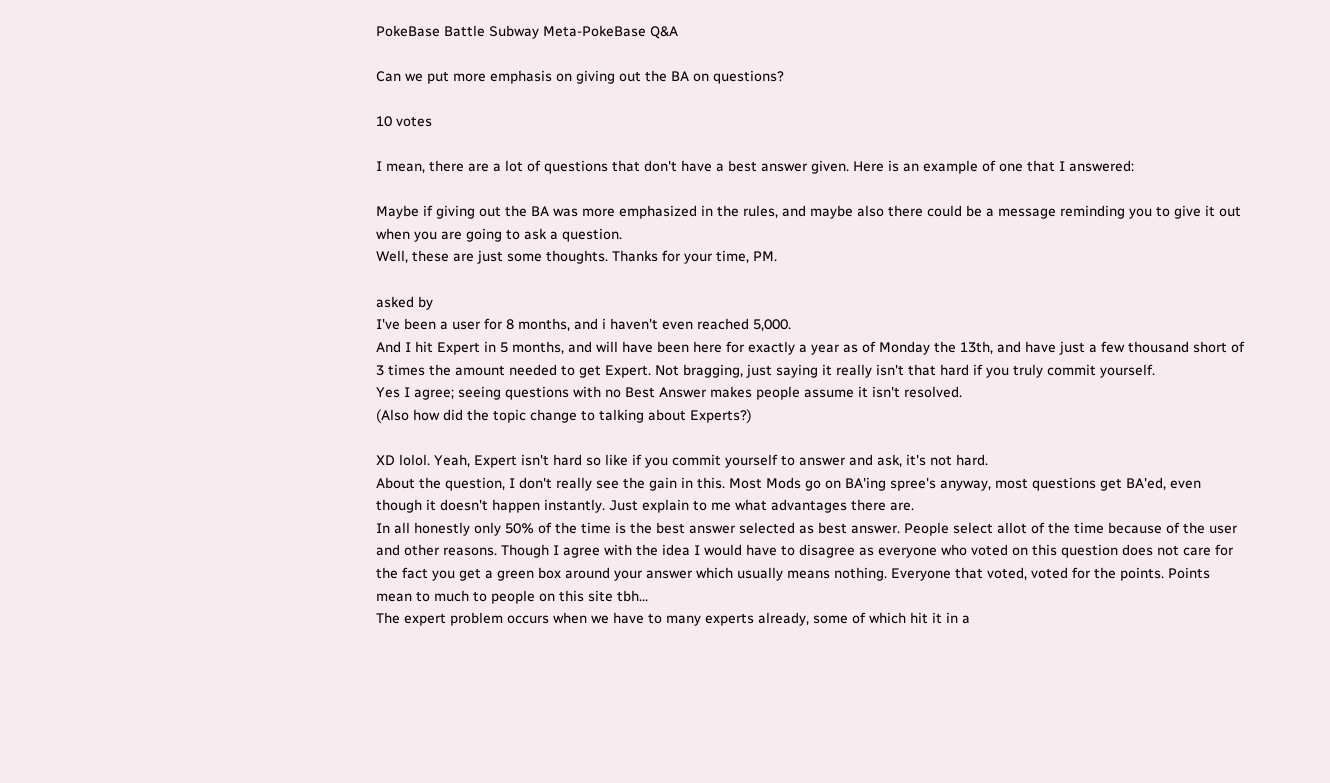PokeBase Battle Subway Meta-PokeBase Q&A

Can we put more emphasis on giving out the BA on questions?

10 votes

I mean, there are a lot of questions that don't have a best answer given. Here is an example of one that I answered:

Maybe if giving out the BA was more emphasized in the rules, and maybe also there could be a message reminding you to give it out when you are going to ask a question.
Well, these are just some thoughts. Thanks for your time, PM.

asked by
I've been a user for 8 months, and i haven't even reached 5,000.
And I hit Expert in 5 months, and will have been here for exactly a year as of Monday the 13th, and have just a few thousand short of 3 times the amount needed to get Expert. Not bragging, just saying it really isn't that hard if you truly commit yourself.
Yes I agree; seeing questions with no Best Answer makes people assume it isn't resolved.
(Also how did the topic change to talking about Experts?)

XD lolol. Yeah, Expert isn't hard so like if you commit yourself to answer and ask, it's not hard.
About the question, I don't really see the gain in this. Most Mods go on BA'ing spree's anyway, most questions get BA'ed, even though it doesn't happen instantly. Just explain to me what advantages there are.
In all honestly only 50% of the time is the best answer selected as best answer. People select allot of the time because of the user and other reasons. Though I agree with the idea I would have to disagree as everyone who voted on this question does not care for the fact you get a green box around your answer which usually means nothing. Everyone that voted, voted for the points. Points mean to much to people on this site tbh...
The expert problem occurs when we have to many experts already, some of which hit it in a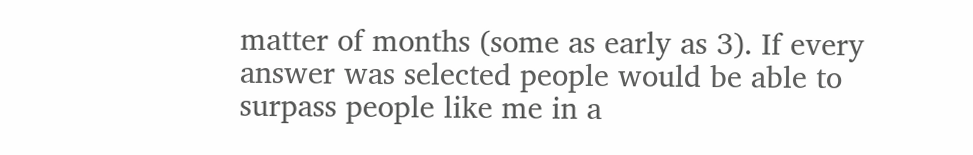matter of months (some as early as 3). If every answer was selected people would be able to surpass people like me in a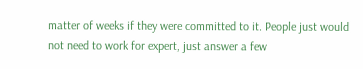matter of weeks if they were committed to it. People just would not need to work for expert, just answer a few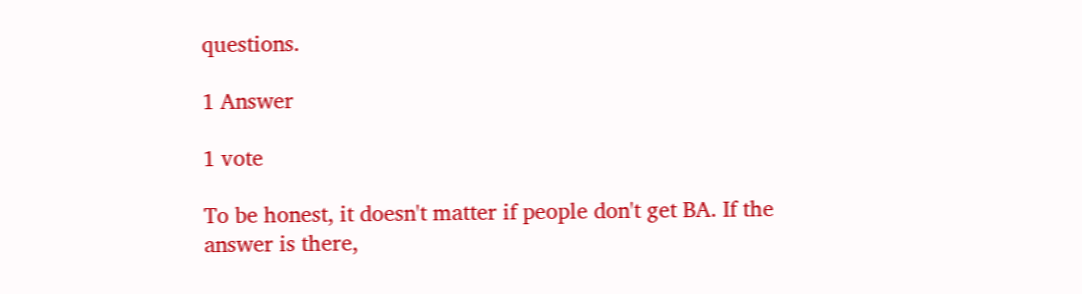questions.

1 Answer

1 vote

To be honest, it doesn't matter if people don't get BA. If the answer is there,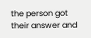the person got their answer and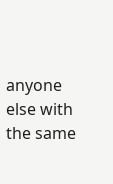anyone else with the same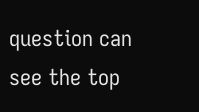question can see the top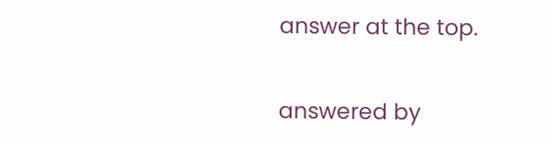answer at the top.

answered by